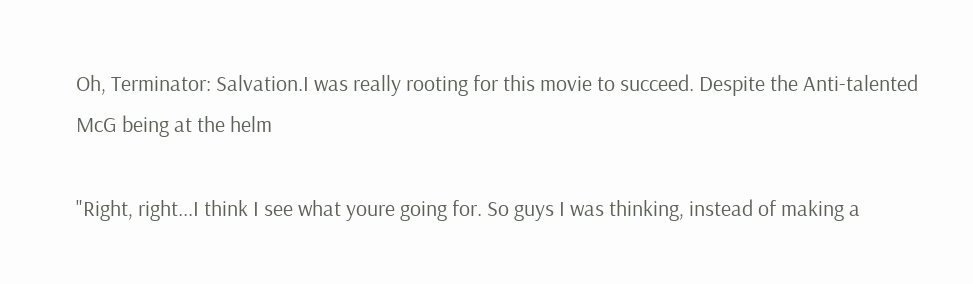Oh, Terminator: Salvation.I was really rooting for this movie to succeed. Despite the Anti-talented McG being at the helm

"Right, right...I think I see what youre going for. So guys I was thinking, instead of making a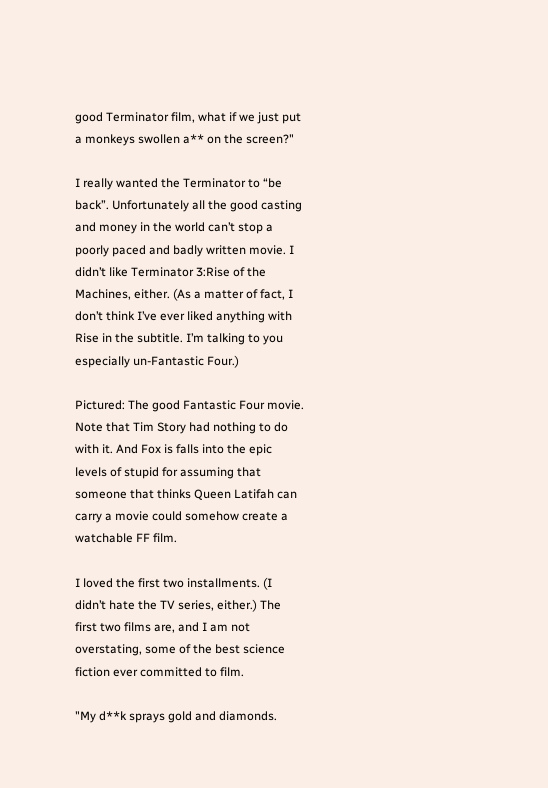good Terminator film, what if we just put a monkeys swollen a** on the screen?"

I really wanted the Terminator to “be back”. Unfortunately all the good casting and money in the world can’t stop a poorly paced and badly written movie. I didn’t like Terminator 3:Rise of the Machines, either. (As a matter of fact, I don’t think I’ve ever liked anything with Rise in the subtitle. I’m talking to you especially un-Fantastic Four.)

Pictured: The good Fantastic Four movie. Note that Tim Story had nothing to do with it. And Fox is falls into the epic levels of stupid for assuming that someone that thinks Queen Latifah can carry a movie could somehow create a watchable FF film.

I loved the first two installments. (I didn’t hate the TV series, either.) The first two films are, and I am not overstating, some of the best science fiction ever committed to film.

"My d**k sprays gold and diamonds.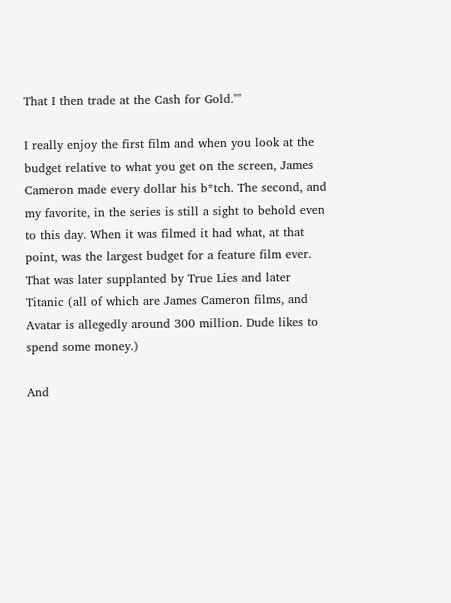That I then trade at the Cash for Gold.""

I really enjoy the first film and when you look at the budget relative to what you get on the screen, James Cameron made every dollar his b*tch. The second, and my favorite, in the series is still a sight to behold even to this day. When it was filmed it had what, at that point, was the largest budget for a feature film ever. That was later supplanted by True Lies and later Titanic (all of which are James Cameron films, and Avatar is allegedly around 300 million. Dude likes to spend some money.)

And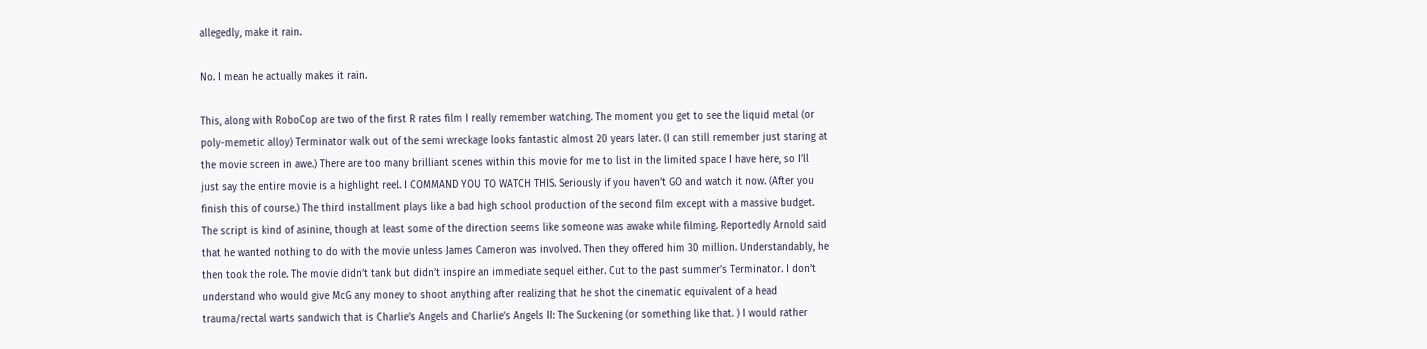allegedly, make it rain.

No. I mean he actually makes it rain.

This, along with RoboCop are two of the first R rates film I really remember watching. The moment you get to see the liquid metal (or poly-memetic alloy) Terminator walk out of the semi wreckage looks fantastic almost 20 years later. (I can still remember just staring at the movie screen in awe.) There are too many brilliant scenes within this movie for me to list in the limited space I have here, so I’ll just say the entire movie is a highlight reel. I COMMAND YOU TO WATCH THIS. Seriously if you haven’t GO and watch it now. (After you finish this of course.) The third installment plays like a bad high school production of the second film except with a massive budget. The script is kind of asinine, though at least some of the direction seems like someone was awake while filming. Reportedly Arnold said that he wanted nothing to do with the movie unless James Cameron was involved. Then they offered him 30 million. Understandably, he then took the role. The movie didn’t tank but didn’t inspire an immediate sequel either. Cut to the past summer’s Terminator. I don’t understand who would give McG any money to shoot anything after realizing that he shot the cinematic equivalent of a head trauma/rectal warts sandwich that is Charlie’s Angels and Charlie’s Angels II: The Suckening (or something like that. ) I would rather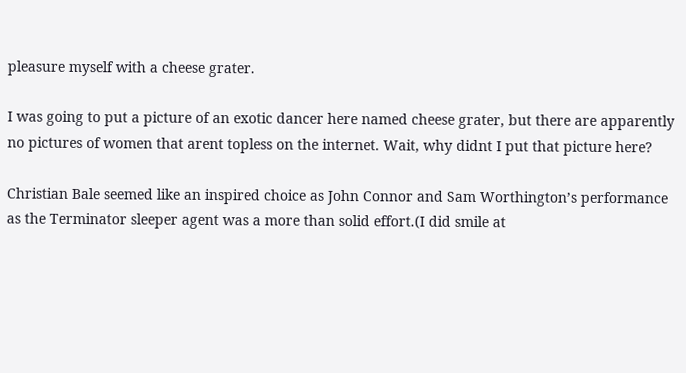pleasure myself with a cheese grater.

I was going to put a picture of an exotic dancer here named cheese grater, but there are apparently no pictures of women that arent topless on the internet. Wait, why didnt I put that picture here?

Christian Bale seemed like an inspired choice as John Connor and Sam Worthington’s performance as the Terminator sleeper agent was a more than solid effort.(I did smile at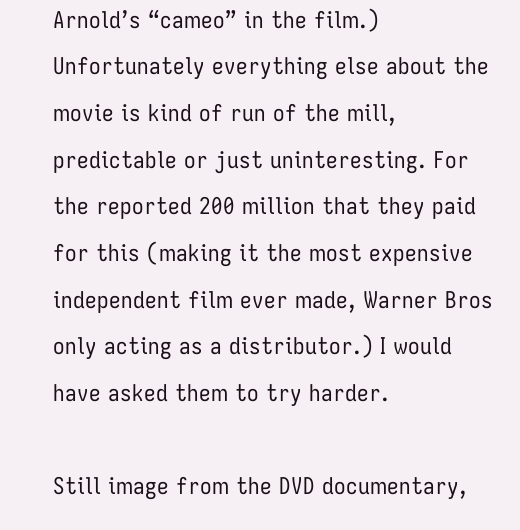Arnold’s “cameo” in the film.) Unfortunately everything else about the movie is kind of run of the mill, predictable or just uninteresting. For the reported 200 million that they paid for this (making it the most expensive independent film ever made, Warner Bros only acting as a distributor.) I would have asked them to try harder.

Still image from the DVD documentary,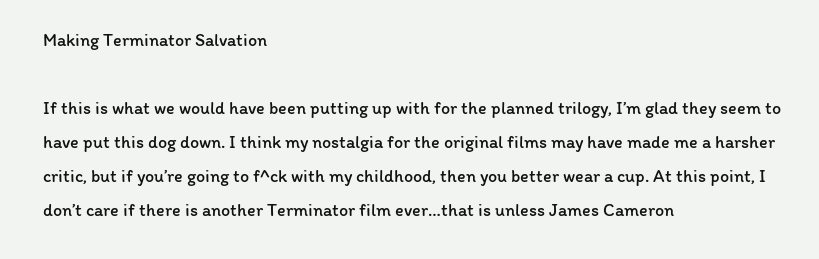Making Terminator Salvation

If this is what we would have been putting up with for the planned trilogy, I’m glad they seem to have put this dog down. I think my nostalgia for the original films may have made me a harsher critic, but if you’re going to f^ck with my childhood, then you better wear a cup. At this point, I don’t care if there is another Terminator film ever…that is unless James Cameron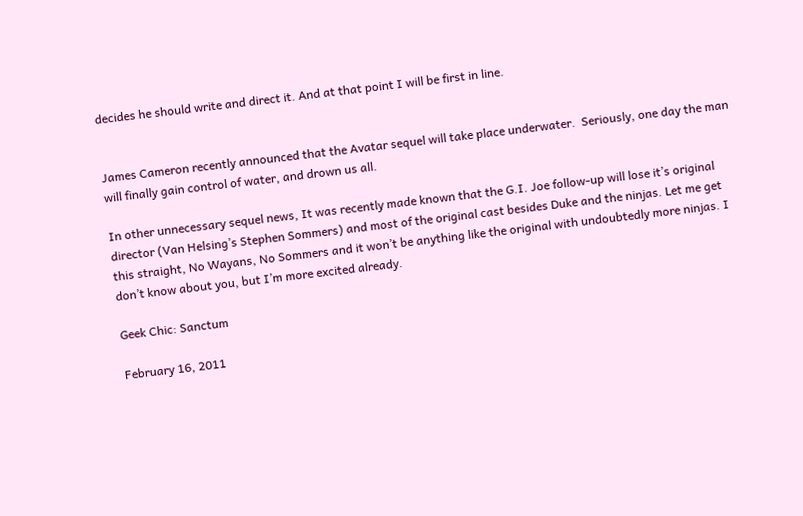decides he should write and direct it. And at that point I will be first in line.


James Cameron recently announced that the Avatar sequel will take place underwater.  Seriously, one day the man will finally gain control of water, and drown us all.

In other unnecessary sequel news, It was recently made known that the G.I. Joe follow-up will lose it’s original director (Van Helsing’s Stephen Sommers) and most of the original cast besides Duke and the ninjas. Let me get this straight, No Wayans, No Sommers and it won’t be anything like the original with undoubtedly more ninjas. I don’t know about you, but I’m more excited already.

Geek Chic: Sanctum

February 16, 2011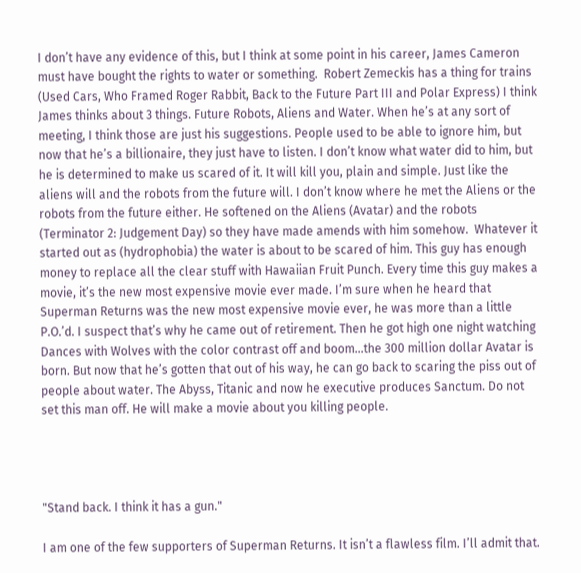I don’t have any evidence of this, but I think at some point in his career, James Cameron must have bought the rights to water or something.  Robert Zemeckis has a thing for trains (Used Cars, Who Framed Roger Rabbit, Back to the Future Part III and Polar Express) I think James thinks about 3 things. Future Robots, Aliens and Water. When he’s at any sort of meeting, I think those are just his suggestions. People used to be able to ignore him, but now that he’s a billionaire, they just have to listen. I don’t know what water did to him, but he is determined to make us scared of it. It will kill you, plain and simple. Just like the aliens will and the robots from the future will. I don’t know where he met the Aliens or the robots from the future either. He softened on the Aliens (Avatar) and the robots (Terminator 2: Judgement Day) so they have made amends with him somehow.  Whatever it started out as (hydrophobia) the water is about to be scared of him. This guy has enough money to replace all the clear stuff with Hawaiian Fruit Punch. Every time this guy makes a movie, it’s the new most expensive movie ever made. I’m sure when he heard that Superman Returns was the new most expensive movie ever, he was more than a little P.O.’d. I suspect that’s why he came out of retirement. Then he got high one night watching Dances with Wolves with the color contrast off and boom…the 300 million dollar Avatar is born. But now that he’s gotten that out of his way, he can go back to scaring the piss out of people about water. The Abyss, Titanic and now he executive produces Sanctum. Do not set this man off. He will make a movie about you killing people.




"Stand back. I think it has a gun."

I am one of the few supporters of Superman Returns. It isn’t a flawless film. I’ll admit that.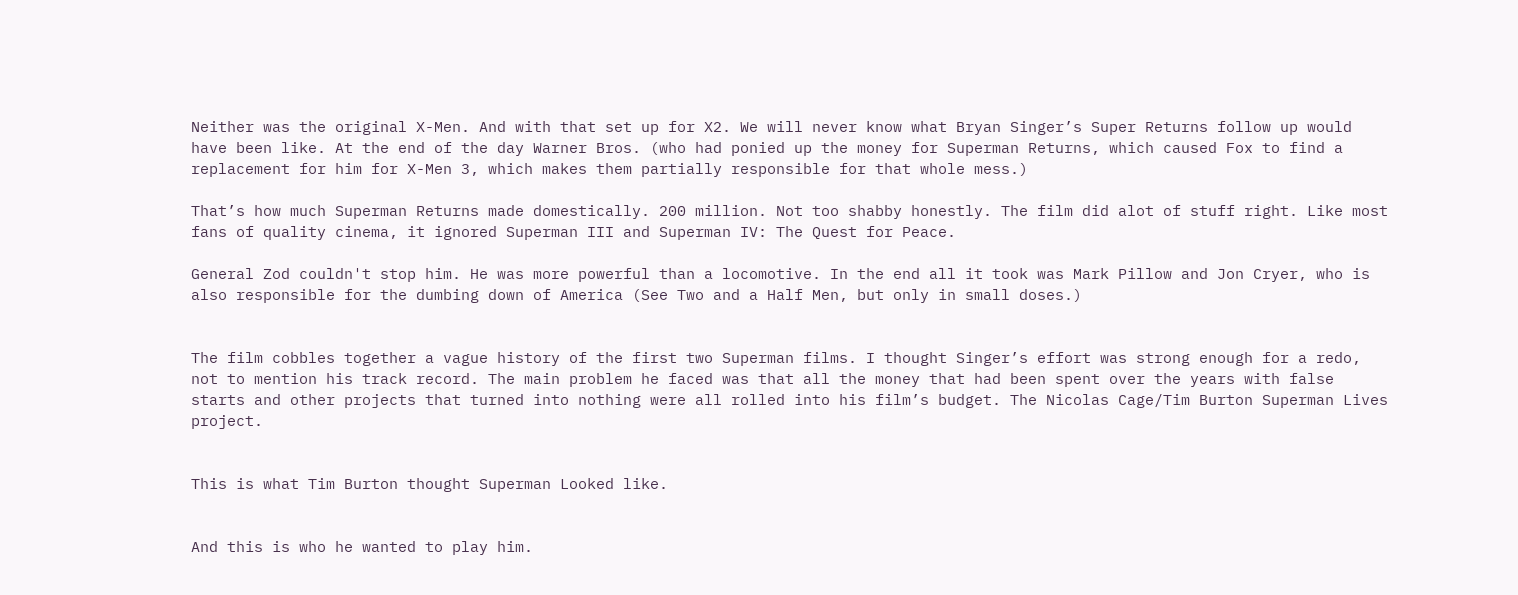Neither was the original X-Men. And with that set up for X2. We will never know what Bryan Singer’s Super Returns follow up would have been like. At the end of the day Warner Bros. (who had ponied up the money for Superman Returns, which caused Fox to find a replacement for him for X-Men 3, which makes them partially responsible for that whole mess.)

That’s how much Superman Returns made domestically. 200 million. Not too shabby honestly. The film did alot of stuff right. Like most fans of quality cinema, it ignored Superman III and Superman IV: The Quest for Peace.

General Zod couldn't stop him. He was more powerful than a locomotive. In the end all it took was Mark Pillow and Jon Cryer, who is also responsible for the dumbing down of America (See Two and a Half Men, but only in small doses.)


The film cobbles together a vague history of the first two Superman films. I thought Singer’s effort was strong enough for a redo, not to mention his track record. The main problem he faced was that all the money that had been spent over the years with false starts and other projects that turned into nothing were all rolled into his film’s budget. The Nicolas Cage/Tim Burton Superman Lives project.


This is what Tim Burton thought Superman Looked like.


And this is who he wanted to play him.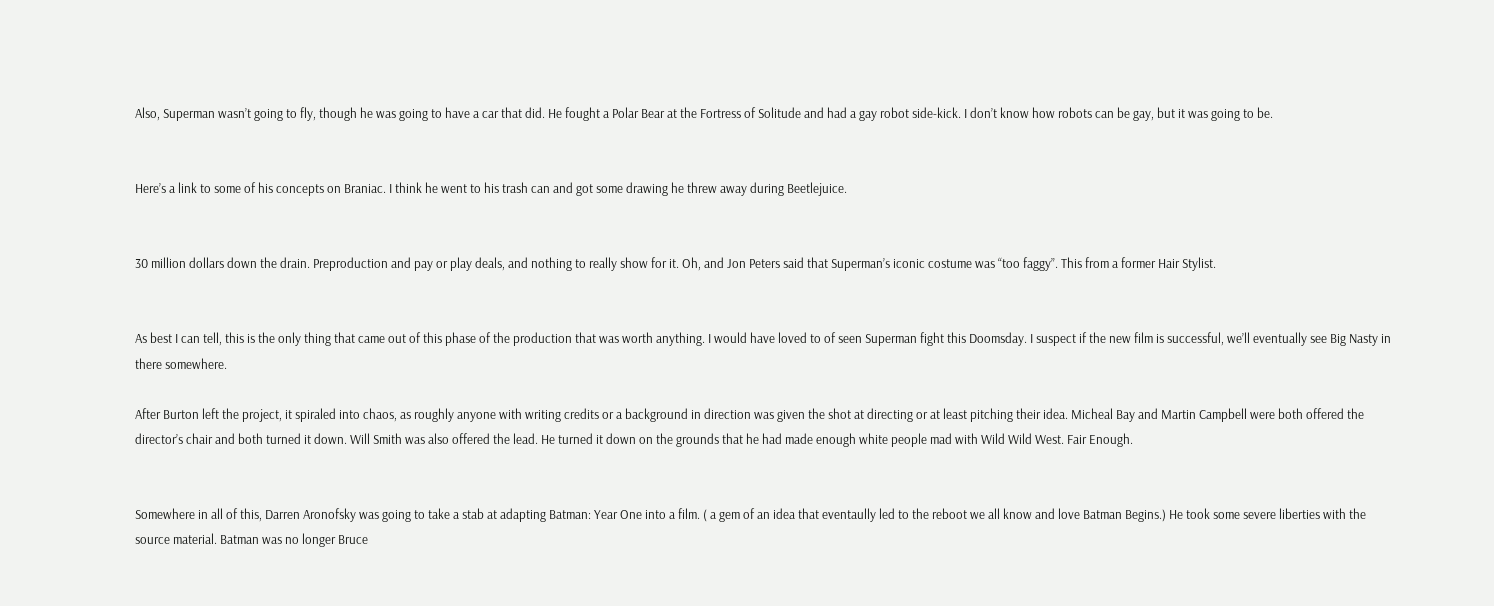Also, Superman wasn’t going to fly, though he was going to have a car that did. He fought a Polar Bear at the Fortress of Solitude and had a gay robot side-kick. I don’t know how robots can be gay, but it was going to be.


Here’s a link to some of his concepts on Braniac. I think he went to his trash can and got some drawing he threw away during Beetlejuice.


30 million dollars down the drain. Preproduction and pay or play deals, and nothing to really show for it. Oh, and Jon Peters said that Superman’s iconic costume was “too faggy”. This from a former Hair Stylist.


As best I can tell, this is the only thing that came out of this phase of the production that was worth anything. I would have loved to of seen Superman fight this Doomsday. I suspect if the new film is successful, we’ll eventually see Big Nasty in there somewhere.

After Burton left the project, it spiraled into chaos, as roughly anyone with writing credits or a background in direction was given the shot at directing or at least pitching their idea. Micheal Bay and Martin Campbell were both offered the director’s chair and both turned it down. Will Smith was also offered the lead. He turned it down on the grounds that he had made enough white people mad with Wild Wild West. Fair Enough.


Somewhere in all of this, Darren Aronofsky was going to take a stab at adapting Batman: Year One into a film. ( a gem of an idea that eventaully led to the reboot we all know and love Batman Begins.) He took some severe liberties with the source material. Batman was no longer Bruce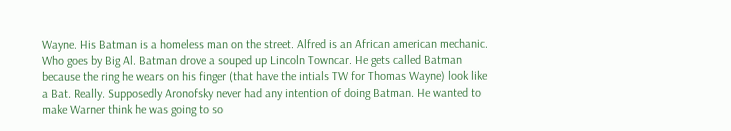Wayne. His Batman is a homeless man on the street. Alfred is an African american mechanic. Who goes by Big Al. Batman drove a souped up Lincoln Towncar. He gets called Batman because the ring he wears on his finger (that have the intials TW for Thomas Wayne) look like a Bat. Really. Supposedly Aronofsky never had any intention of doing Batman. He wanted to make Warner think he was going to so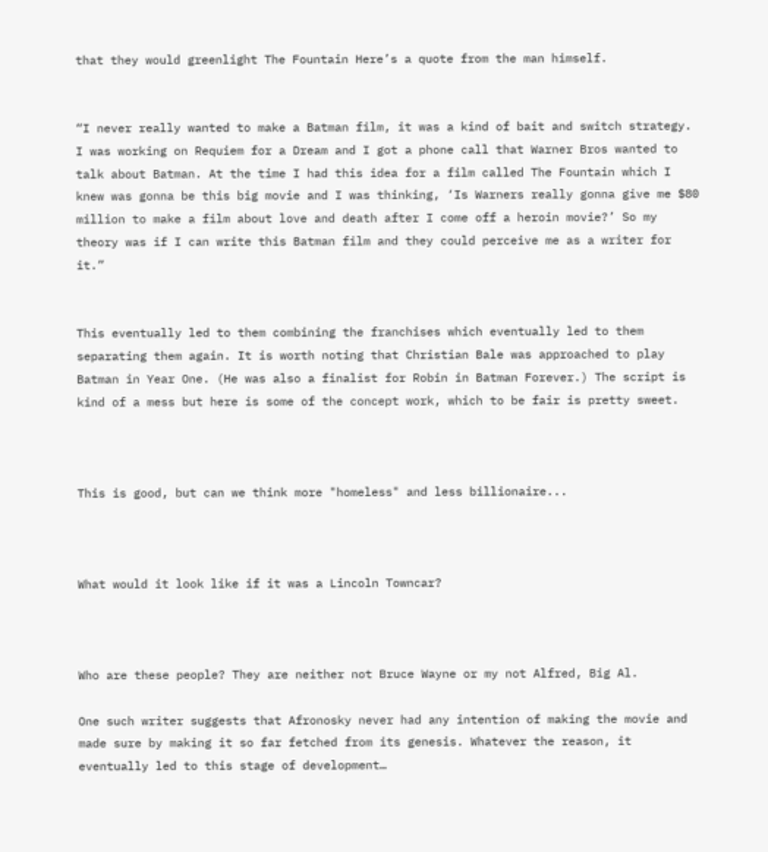that they would greenlight The Fountain Here’s a quote from the man himself.


“I never really wanted to make a Batman film, it was a kind of bait and switch strategy. I was working on Requiem for a Dream and I got a phone call that Warner Bros wanted to talk about Batman. At the time I had this idea for a film called The Fountain which I knew was gonna be this big movie and I was thinking, ‘Is Warners really gonna give me $80 million to make a film about love and death after I come off a heroin movie?’ So my theory was if I can write this Batman film and they could perceive me as a writer for it.”


This eventually led to them combining the franchises which eventually led to them separating them again. It is worth noting that Christian Bale was approached to play Batman in Year One. (He was also a finalist for Robin in Batman Forever.) The script is kind of a mess but here is some of the concept work, which to be fair is pretty sweet.



This is good, but can we think more "homeless" and less billionaire...



What would it look like if it was a Lincoln Towncar?



Who are these people? They are neither not Bruce Wayne or my not Alfred, Big Al.

One such writer suggests that Afronosky never had any intention of making the movie and made sure by making it so far fetched from its genesis. Whatever the reason, it eventually led to this stage of development…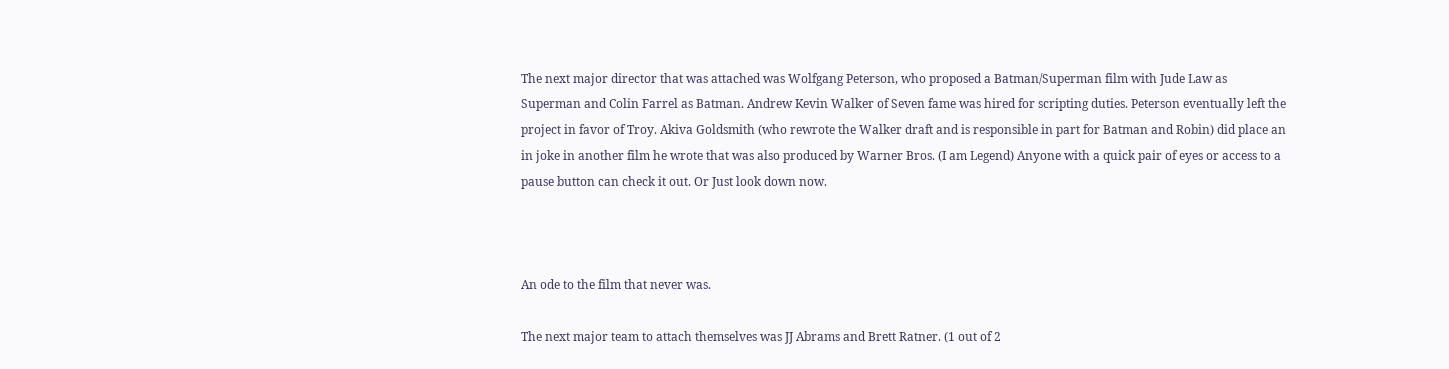The next major director that was attached was Wolfgang Peterson, who proposed a Batman/Superman film with Jude Law as Superman and Colin Farrel as Batman. Andrew Kevin Walker of Seven fame was hired for scripting duties. Peterson eventually left the project in favor of Troy. Akiva Goldsmith (who rewrote the Walker draft and is responsible in part for Batman and Robin) did place an in joke in another film he wrote that was also produced by Warner Bros. (I am Legend) Anyone with a quick pair of eyes or access to a pause button can check it out. Or Just look down now.



An ode to the film that never was.

The next major team to attach themselves was JJ Abrams and Brett Ratner. (1 out of 2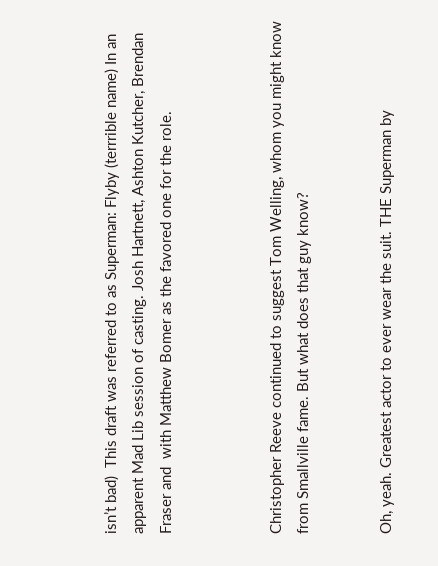isn’t bad)  This draft was referred to as Superman: Flyby (terrrible name) In an apparent Mad Lib session of casting. Josh Hartnett, Ashton Kutcher, Brendan Fraser and  with Matthew Bomer as the favored one for the role.



Christopher Reeve continued to suggest Tom Welling, whom you might know from Smallville fame. But what does that guy know?


Oh, yeah. Greatest actor to ever wear the suit. THE Superman by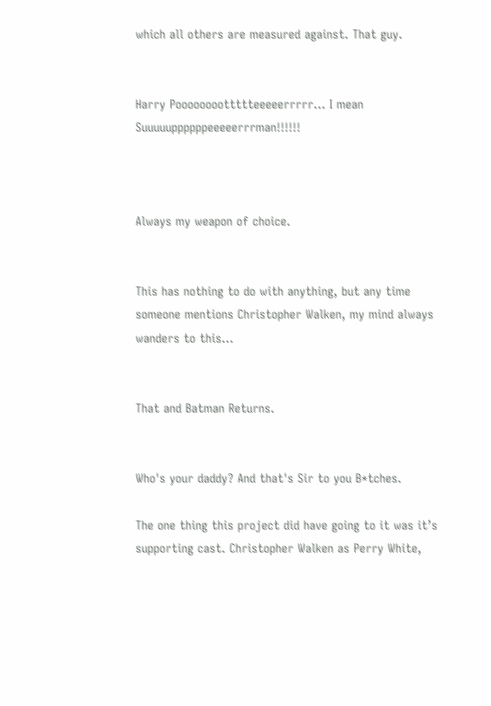which all others are measured against. That guy.


Harry Poooooooottttteeeeerrrrr... I mean Suuuuuppppppeeeeerrrman!!!!!!



Always my weapon of choice.


This has nothing to do with anything, but any time someone mentions Christopher Walken, my mind always wanders to this…


That and Batman Returns.


Who's your daddy? And that's Sir to you B*tches.

The one thing this project did have going to it was it’s supporting cast. Christopher Walken as Perry White,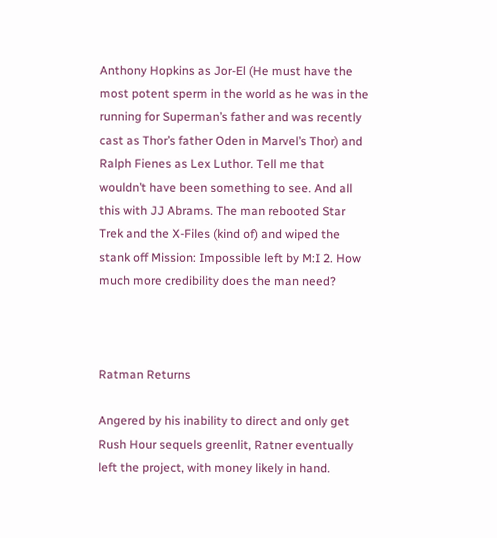Anthony Hopkins as Jor-El (He must have the most potent sperm in the world as he was in the running for Superman’s father and was recently cast as Thor’s father Oden in Marvel’s Thor) and Ralph Fienes as Lex Luthor. Tell me that wouldn’t have been something to see. And all this with JJ Abrams. The man rebooted Star Trek and the X-Files (kind of) and wiped the stank off Mission: Impossible left by M:I 2. How much more credibility does the man need?



Ratman Returns

Angered by his inability to direct and only get Rush Hour sequels greenlit, Ratner eventually left the project, with money likely in hand.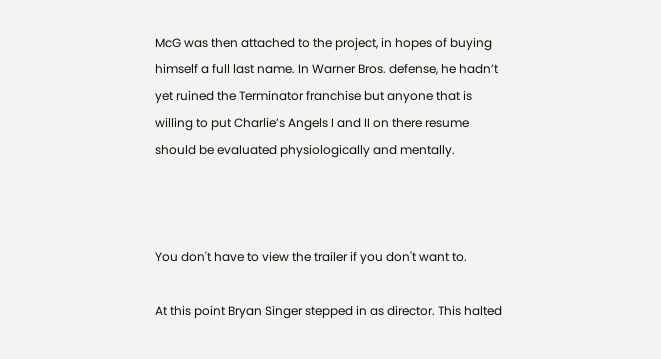McG was then attached to the project, in hopes of buying himself a full last name. In Warner Bros. defense, he hadn’t yet ruined the Terminator franchise but anyone that is willing to put Charlie’s Angels I and II on there resume should be evaluated physiologically and mentally.



You don't have to view the trailer if you don't want to.

At this point Bryan Singer stepped in as director. This halted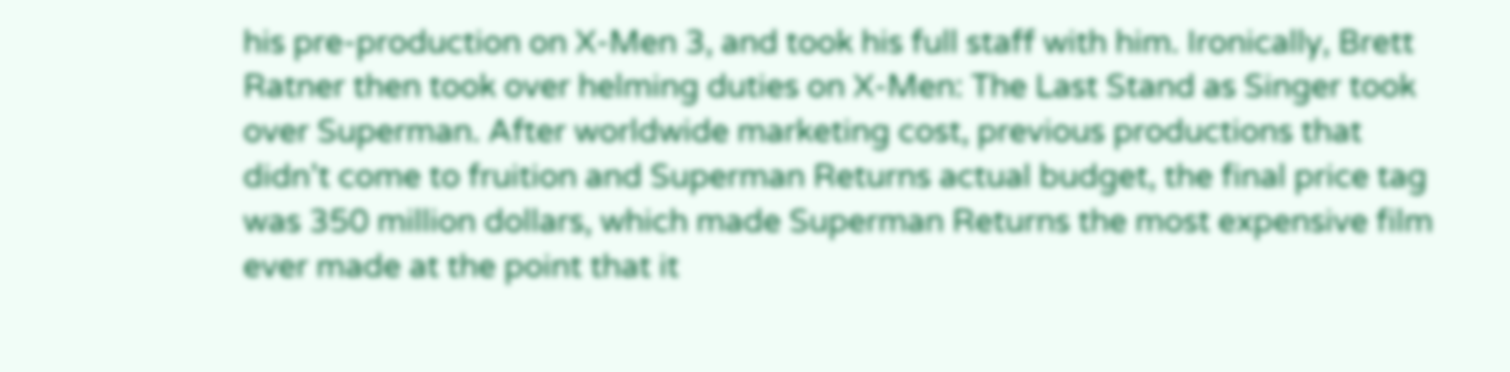his pre-production on X-Men 3, and took his full staff with him. Ironically, Brett Ratner then took over helming duties on X-Men: The Last Stand as Singer took over Superman. After worldwide marketing cost, previous productions that didn’t come to fruition and Superman Returns actual budget, the final price tag was 350 million dollars, which made Superman Returns the most expensive film ever made at the point that it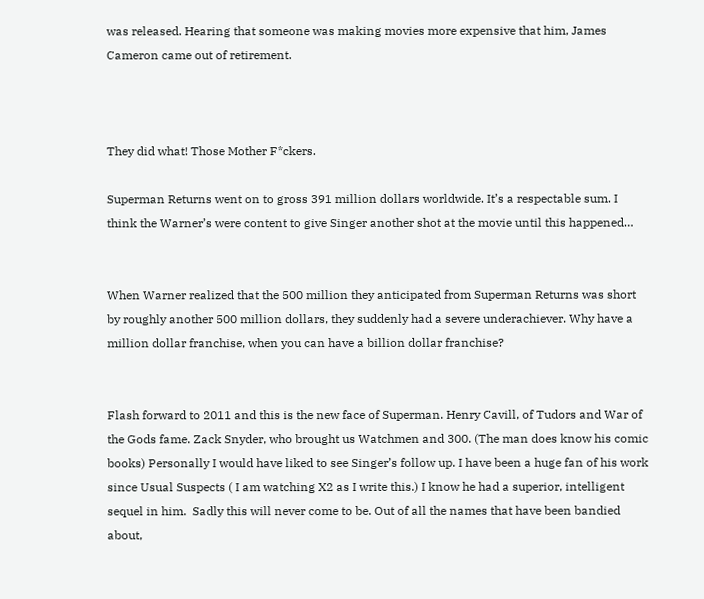was released. Hearing that someone was making movies more expensive that him, James Cameron came out of retirement.



They did what! Those Mother F*ckers.

Superman Returns went on to gross 391 million dollars worldwide. It’s a respectable sum. I think the Warner’s were content to give Singer another shot at the movie until this happened…


When Warner realized that the 500 million they anticipated from Superman Returns was short by roughly another 500 million dollars, they suddenly had a severe underachiever. Why have a million dollar franchise, when you can have a billion dollar franchise?


Flash forward to 2011 and this is the new face of Superman. Henry Cavill, of Tudors and War of the Gods fame. Zack Snyder, who brought us Watchmen and 300. (The man does know his comic books) Personally I would have liked to see Singer’s follow up. I have been a huge fan of his work since Usual Suspects ( I am watching X2 as I write this.) I know he had a superior, intelligent sequel in him.  Sadly this will never come to be. Out of all the names that have been bandied about,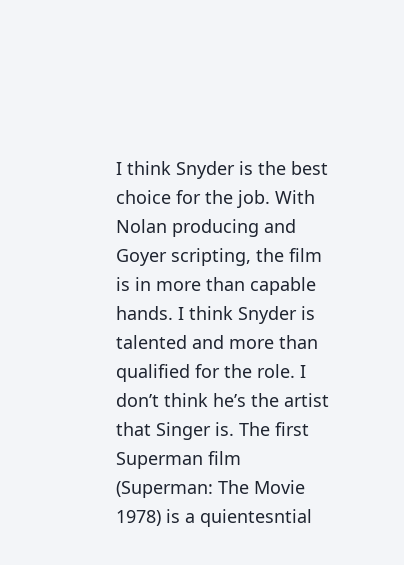I think Snyder is the best choice for the job. With Nolan producing and Goyer scripting, the film is in more than capable hands. I think Snyder is talented and more than qualified for the role. I don’t think he’s the artist that Singer is. The first Superman film (Superman: The Movie 1978) is a quientesntial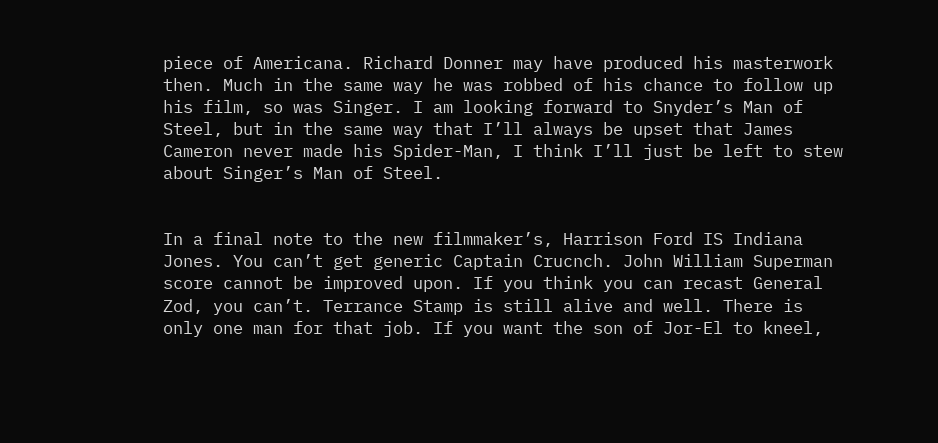piece of Americana. Richard Donner may have produced his masterwork then. Much in the same way he was robbed of his chance to follow up his film, so was Singer. I am looking forward to Snyder’s Man of Steel, but in the same way that I’ll always be upset that James Cameron never made his Spider-Man, I think I’ll just be left to stew about Singer’s Man of Steel.


In a final note to the new filmmaker’s, Harrison Ford IS Indiana Jones. You can’t get generic Captain Crucnch. John William Superman score cannot be improved upon. If you think you can recast General Zod, you can’t. Terrance Stamp is still alive and well. There is only one man for that job. If you want the son of Jor-El to kneel,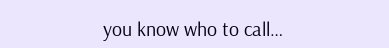you know who to call…